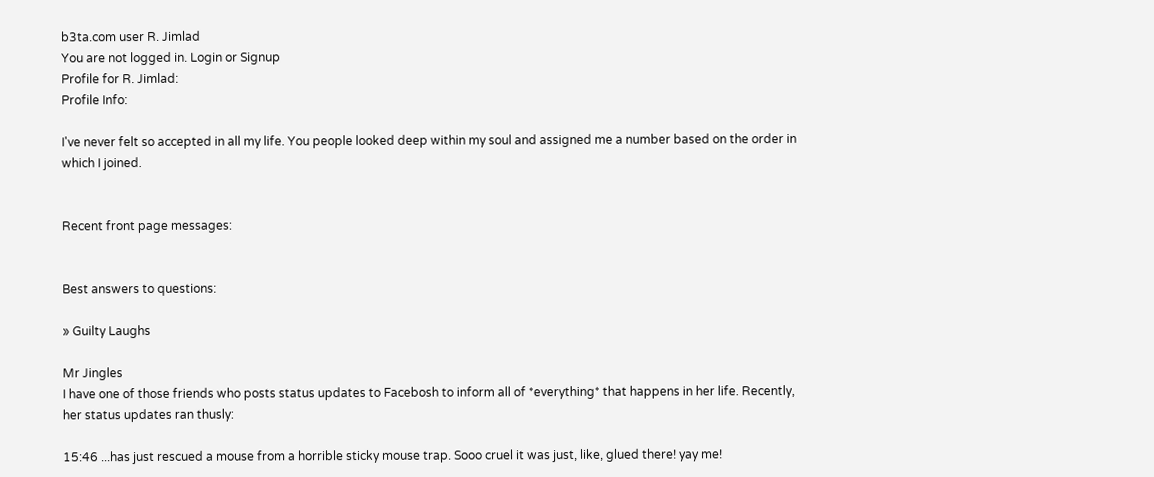b3ta.com user R. Jimlad
You are not logged in. Login or Signup
Profile for R. Jimlad:
Profile Info:

I've never felt so accepted in all my life. You people looked deep within my soul and assigned me a number based on the order in which I joined.


Recent front page messages:


Best answers to questions:

» Guilty Laughs

Mr Jingles
I have one of those friends who posts status updates to Facebosh to inform all of *everything* that happens in her life. Recently, her status updates ran thusly:

15:46 ...has just rescued a mouse from a horrible sticky mouse trap. Sooo cruel it was just, like, glued there! yay me!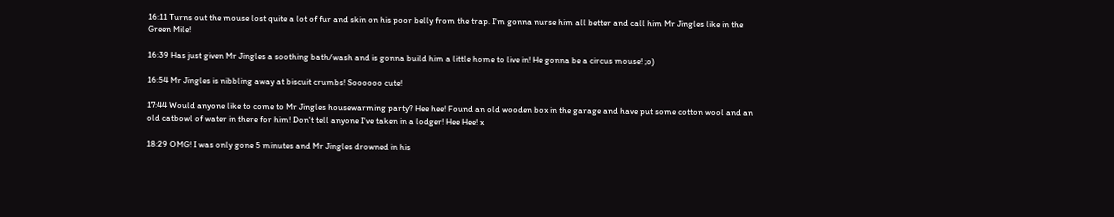16:11 Turns out the mouse lost quite a lot of fur and skin on his poor belly from the trap. I'm gonna nurse him all better and call him Mr Jingles like in the Green Mile!

16:39 Has just given Mr Jingles a soothing bath/wash and is gonna build him a little home to live in! He gonna be a circus mouse! ;o)

16:54 Mr Jingles is nibbling away at biscuit crumbs! Soooooo cute!

17:44 Would anyone like to come to Mr Jingles housewarming party? Hee hee! Found an old wooden box in the garage and have put some cotton wool and an old catbowl of water in there for him! Don't tell anyone I've taken in a lodger! Hee Hee! x

18:29 OMG! I was only gone 5 minutes and Mr Jingles drowned in his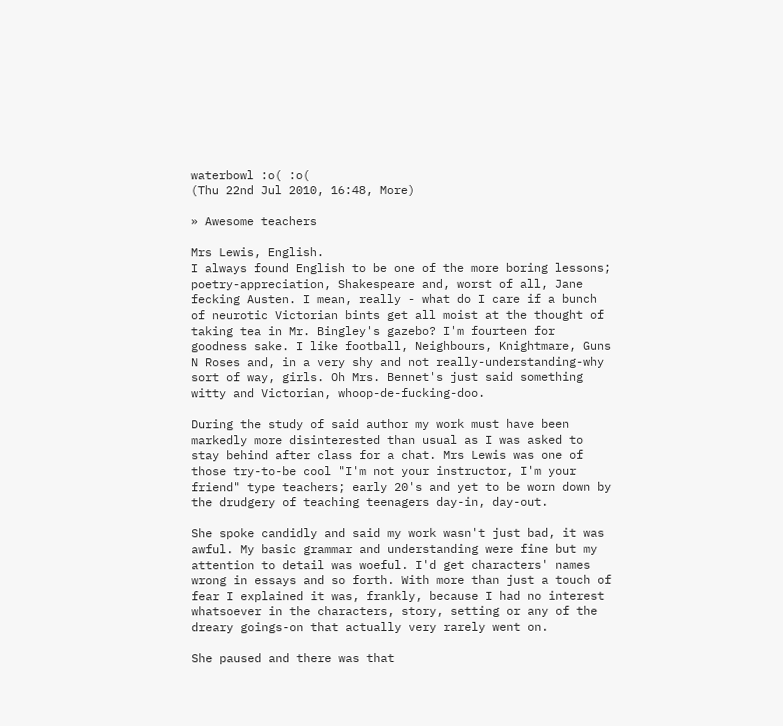waterbowl :o( :o(
(Thu 22nd Jul 2010, 16:48, More)

» Awesome teachers

Mrs Lewis, English.
I always found English to be one of the more boring lessons; poetry-appreciation, Shakespeare and, worst of all, Jane fecking Austen. I mean, really - what do I care if a bunch of neurotic Victorian bints get all moist at the thought of taking tea in Mr. Bingley's gazebo? I'm fourteen for goodness sake. I like football, Neighbours, Knightmare, Guns N Roses and, in a very shy and not really-understanding-why sort of way, girls. Oh Mrs. Bennet's just said something witty and Victorian, whoop-de-fucking-doo.

During the study of said author my work must have been markedly more disinterested than usual as I was asked to stay behind after class for a chat. Mrs Lewis was one of those try-to-be cool "I'm not your instructor, I'm your friend" type teachers; early 20's and yet to be worn down by the drudgery of teaching teenagers day-in, day-out.

She spoke candidly and said my work wasn't just bad, it was awful. My basic grammar and understanding were fine but my attention to detail was woeful. I'd get characters' names wrong in essays and so forth. With more than just a touch of fear I explained it was, frankly, because I had no interest whatsoever in the characters, story, setting or any of the dreary goings-on that actually very rarely went on.

She paused and there was that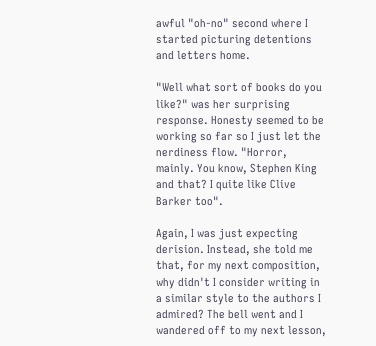awful "oh-no" second where I started picturing detentions and letters home.

"Well what sort of books do you like?" was her surprising response. Honesty seemed to be working so far so I just let the nerdiness flow. "Horror, mainly. You know, Stephen King and that? I quite like Clive Barker too".

Again, I was just expecting derision. Instead, she told me that, for my next composition, why didn't I consider writing in a similar style to the authors I admired? The bell went and I wandered off to my next lesson,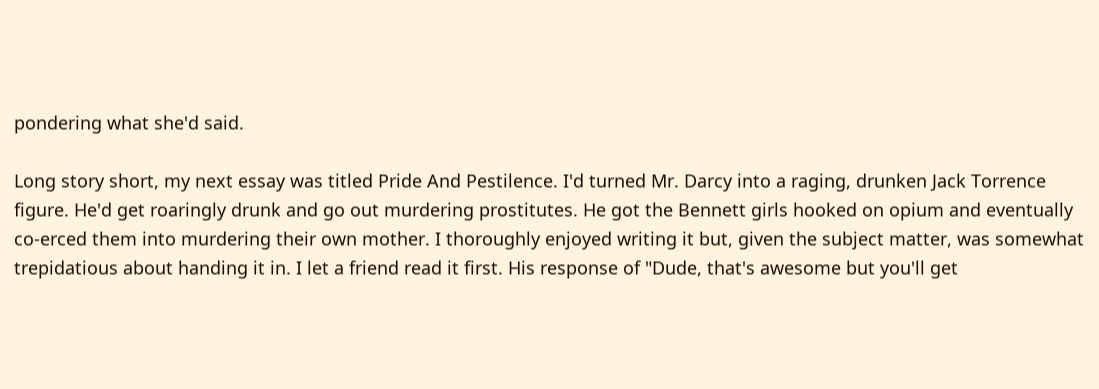pondering what she'd said.

Long story short, my next essay was titled Pride And Pestilence. I'd turned Mr. Darcy into a raging, drunken Jack Torrence figure. He'd get roaringly drunk and go out murdering prostitutes. He got the Bennett girls hooked on opium and eventually co-erced them into murdering their own mother. I thoroughly enjoyed writing it but, given the subject matter, was somewhat trepidatious about handing it in. I let a friend read it first. His response of "Dude, that's awesome but you'll get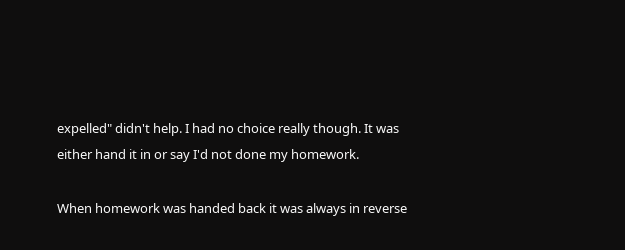expelled" didn't help. I had no choice really though. It was either hand it in or say I'd not done my homework.

When homework was handed back it was always in reverse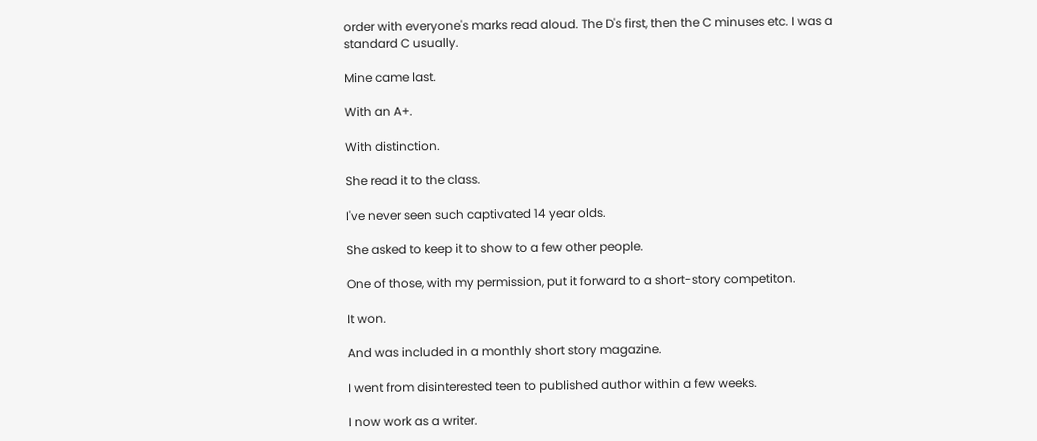order with everyone's marks read aloud. The D's first, then the C minuses etc. I was a standard C usually.

Mine came last.

With an A+.

With distinction.

She read it to the class.

I've never seen such captivated 14 year olds.

She asked to keep it to show to a few other people.

One of those, with my permission, put it forward to a short-story competiton.

It won.

And was included in a monthly short story magazine.

I went from disinterested teen to published author within a few weeks.

I now work as a writer.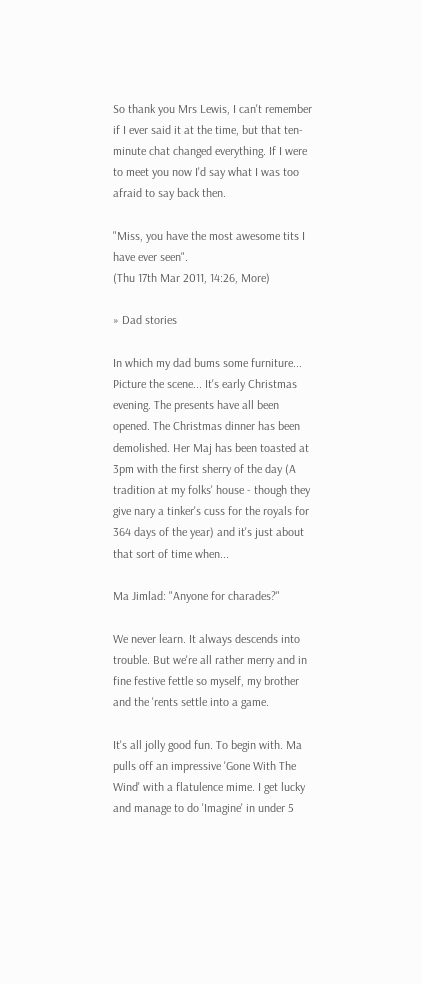So thank you Mrs Lewis, I can't remember if I ever said it at the time, but that ten-minute chat changed everything. If I were to meet you now I'd say what I was too afraid to say back then.

"Miss, you have the most awesome tits I have ever seen".
(Thu 17th Mar 2011, 14:26, More)

» Dad stories

In which my dad bums some furniture...
Picture the scene... It's early Christmas evening. The presents have all been opened. The Christmas dinner has been demolished. Her Maj has been toasted at 3pm with the first sherry of the day (A tradition at my folks' house - though they give nary a tinker's cuss for the royals for 364 days of the year) and it's just about that sort of time when...

Ma Jimlad: "Anyone for charades?"

We never learn. It always descends into trouble. But we're all rather merry and in fine festive fettle so myself, my brother and the 'rents settle into a game.

It's all jolly good fun. To begin with. Ma pulls off an impressive 'Gone With The Wind' with a flatulence mime. I get lucky and manage to do 'Imagine' in under 5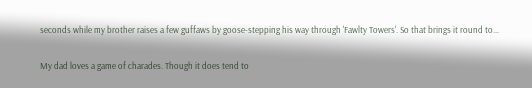seconds while my brother raises a few guffaws by goose-stepping his way through 'Fawlty Towers'. So that brings it round to...

My dad loves a game of charades. Though it does tend to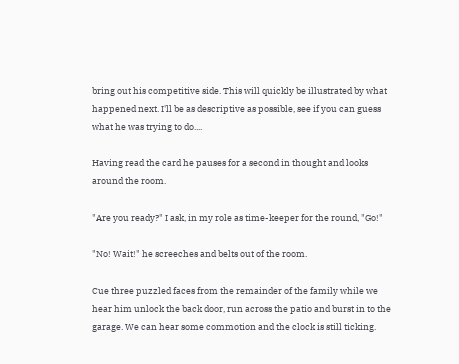bring out his competitive side. This will quickly be illustrated by what happened next. I'll be as descriptive as possible, see if you can guess what he was trying to do....

Having read the card he pauses for a second in thought and looks around the room.

"Are you ready?" I ask, in my role as time-keeper for the round, "Go!"

"No! Wait!" he screeches and belts out of the room.

Cue three puzzled faces from the remainder of the family while we hear him unlock the back door, run across the patio and burst in to the garage. We can hear some commotion and the clock is still ticking.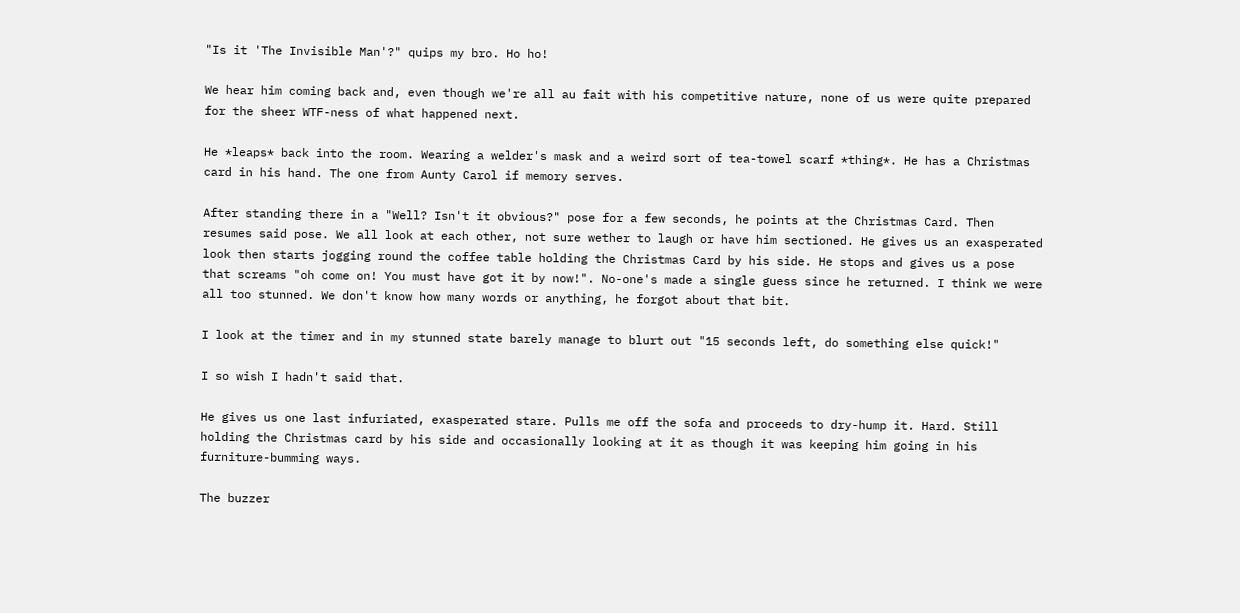"Is it 'The Invisible Man'?" quips my bro. Ho ho!

We hear him coming back and, even though we're all au fait with his competitive nature, none of us were quite prepared for the sheer WTF-ness of what happened next.

He *leaps* back into the room. Wearing a welder's mask and a weird sort of tea-towel scarf *thing*. He has a Christmas card in his hand. The one from Aunty Carol if memory serves.

After standing there in a "Well? Isn't it obvious?" pose for a few seconds, he points at the Christmas Card. Then resumes said pose. We all look at each other, not sure wether to laugh or have him sectioned. He gives us an exasperated look then starts jogging round the coffee table holding the Christmas Card by his side. He stops and gives us a pose that screams "oh come on! You must have got it by now!". No-one's made a single guess since he returned. I think we were all too stunned. We don't know how many words or anything, he forgot about that bit.

I look at the timer and in my stunned state barely manage to blurt out "15 seconds left, do something else quick!"

I so wish I hadn't said that.

He gives us one last infuriated, exasperated stare. Pulls me off the sofa and proceeds to dry-hump it. Hard. Still holding the Christmas card by his side and occasionally looking at it as though it was keeping him going in his furniture-bumming ways.

The buzzer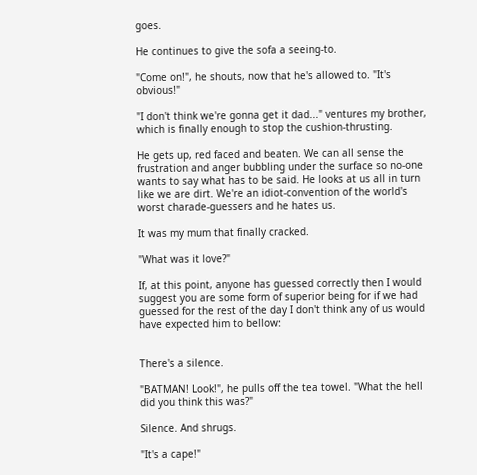goes.

He continues to give the sofa a seeing-to.

"Come on!", he shouts, now that he's allowed to. "It's obvious!"

"I don't think we're gonna get it dad..." ventures my brother, which is finally enough to stop the cushion-thrusting.

He gets up, red faced and beaten. We can all sense the frustration and anger bubbling under the surface so no-one wants to say what has to be said. He looks at us all in turn like we are dirt. We're an idiot-convention of the world's worst charade-guessers and he hates us.

It was my mum that finally cracked.

"What was it love?"

If, at this point, anyone has guessed correctly then I would suggest you are some form of superior being for if we had guessed for the rest of the day I don't think any of us would have expected him to bellow:


There's a silence.

"BATMAN! Look!", he pulls off the tea towel. "What the hell did you think this was?"

Silence. And shrugs.

"It's a cape!"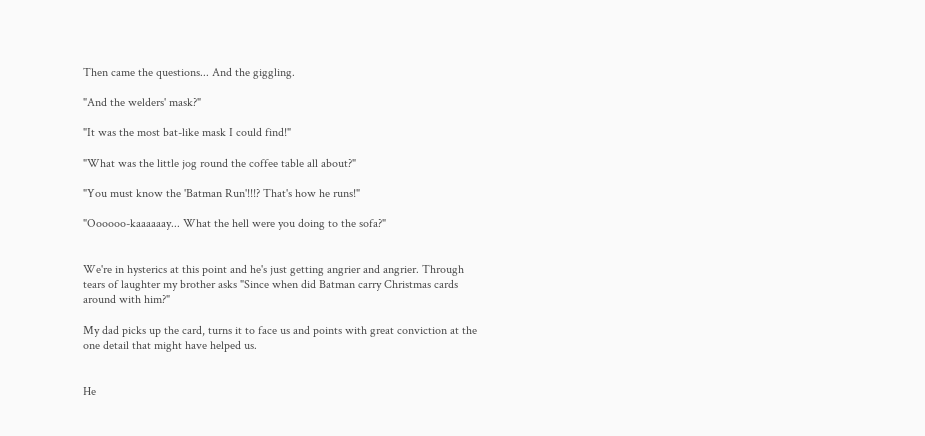Then came the questions... And the giggling.

"And the welders' mask?"

"It was the most bat-like mask I could find!"

"What was the little jog round the coffee table all about?"

"You must know the 'Batman Run'!!!? That's how he runs!"

"Oooooo-kaaaaaay... What the hell were you doing to the sofa?"


We're in hysterics at this point and he's just getting angrier and angrier. Through tears of laughter my brother asks "Since when did Batman carry Christmas cards around with him?"

My dad picks up the card, turns it to face us and points with great conviction at the one detail that might have helped us.


He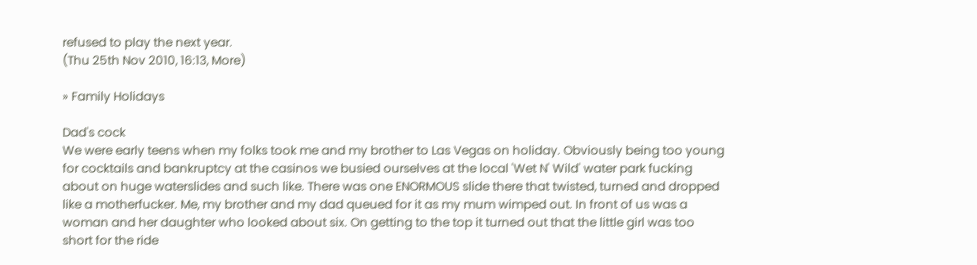refused to play the next year.
(Thu 25th Nov 2010, 16:13, More)

» Family Holidays

Dad's cock
We were early teens when my folks took me and my brother to Las Vegas on holiday. Obviously being too young for cocktails and bankruptcy at the casinos we busied ourselves at the local 'Wet N' Wild' water park fucking about on huge waterslides and such like. There was one ENORMOUS slide there that twisted, turned and dropped like a motherfucker. Me, my brother and my dad queued for it as my mum wimped out. In front of us was a woman and her daughter who looked about six. On getting to the top it turned out that the little girl was too short for the ride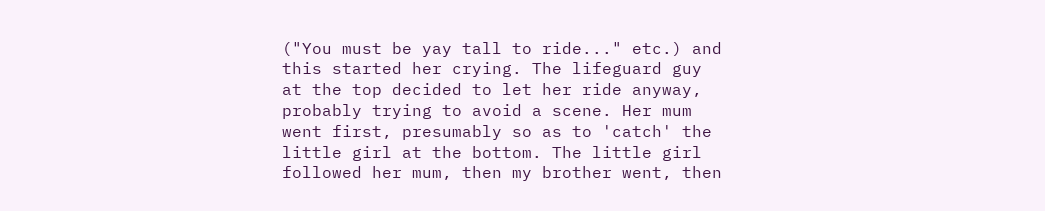("You must be yay tall to ride..." etc.) and this started her crying. The lifeguard guy at the top decided to let her ride anyway, probably trying to avoid a scene. Her mum went first, presumably so as to 'catch' the little girl at the bottom. The little girl followed her mum, then my brother went, then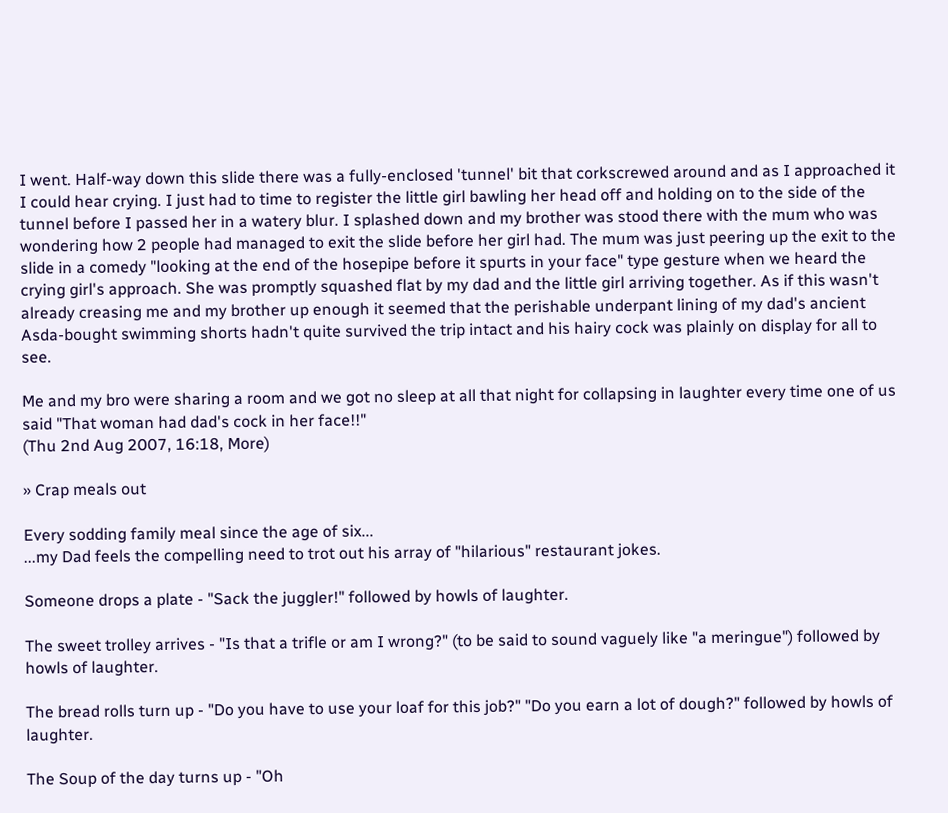I went. Half-way down this slide there was a fully-enclosed 'tunnel' bit that corkscrewed around and as I approached it I could hear crying. I just had to time to register the little girl bawling her head off and holding on to the side of the tunnel before I passed her in a watery blur. I splashed down and my brother was stood there with the mum who was wondering how 2 people had managed to exit the slide before her girl had. The mum was just peering up the exit to the slide in a comedy "looking at the end of the hosepipe before it spurts in your face" type gesture when we heard the crying girl's approach. She was promptly squashed flat by my dad and the little girl arriving together. As if this wasn't already creasing me and my brother up enough it seemed that the perishable underpant lining of my dad's ancient Asda-bought swimming shorts hadn't quite survived the trip intact and his hairy cock was plainly on display for all to see.

Me and my bro were sharing a room and we got no sleep at all that night for collapsing in laughter every time one of us said "That woman had dad's cock in her face!!"
(Thu 2nd Aug 2007, 16:18, More)

» Crap meals out

Every sodding family meal since the age of six...
...my Dad feels the compelling need to trot out his array of "hilarious" restaurant jokes.

Someone drops a plate - "Sack the juggler!" followed by howls of laughter.

The sweet trolley arrives - "Is that a trifle or am I wrong?" (to be said to sound vaguely like "a meringue") followed by howls of laughter.

The bread rolls turn up - "Do you have to use your loaf for this job?" "Do you earn a lot of dough?" followed by howls of laughter.

The Soup of the day turns up - "Oh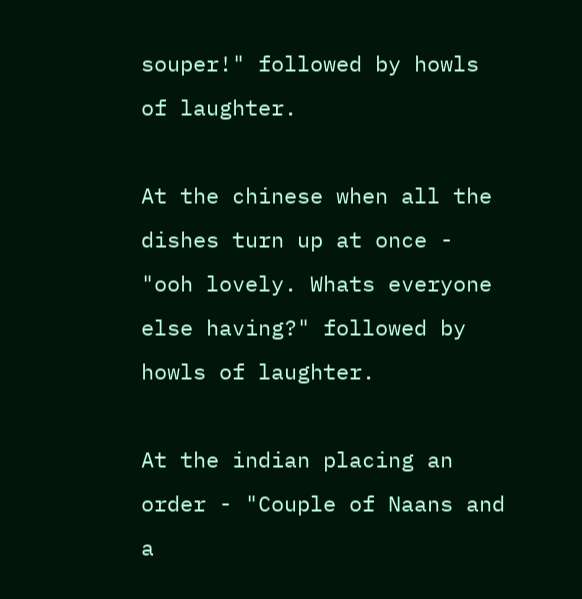souper!" followed by howls of laughter.

At the chinese when all the dishes turn up at once - "ooh lovely. Whats everyone else having?" followed by howls of laughter.

At the indian placing an order - "Couple of Naans and a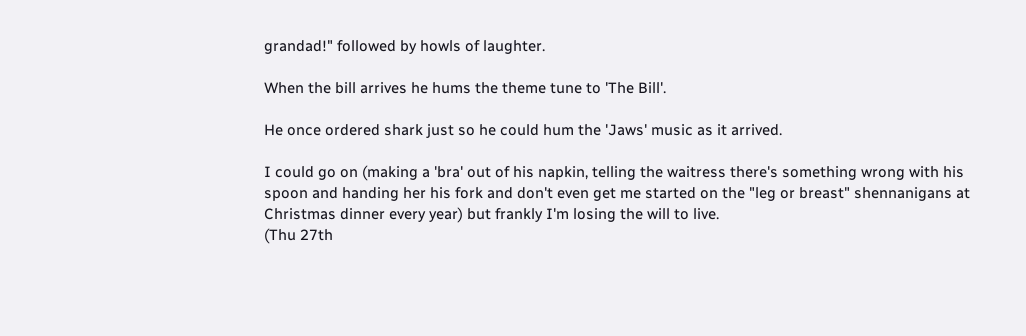grandad!" followed by howls of laughter.

When the bill arrives he hums the theme tune to 'The Bill'.

He once ordered shark just so he could hum the 'Jaws' music as it arrived.

I could go on (making a 'bra' out of his napkin, telling the waitress there's something wrong with his spoon and handing her his fork and don't even get me started on the "leg or breast" shennanigans at Christmas dinner every year) but frankly I'm losing the will to live.
(Thu 27th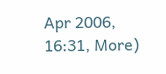Apr 2006, 16:31, More)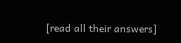[read all their answers]